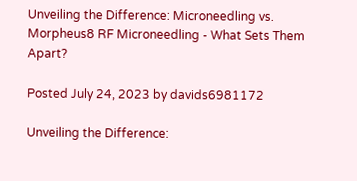Unveiling the Difference: Microneedling vs. Morpheus8 RF Microneedling - What Sets Them Apart?

Posted July 24, 2023 by davids6981172

Unveiling the Difference: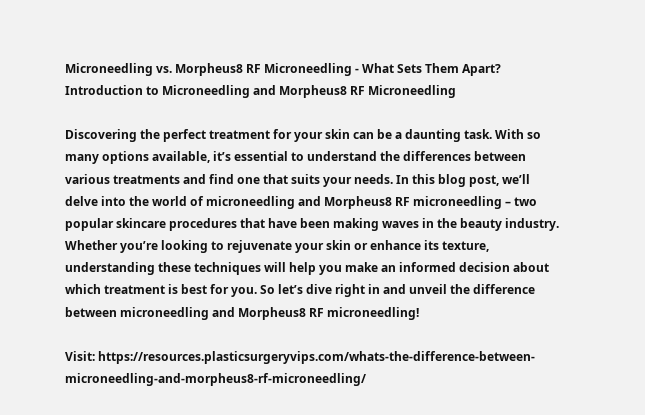Microneedling vs. Morpheus8 RF Microneedling - What Sets Them Apart?
Introduction to Microneedling and Morpheus8 RF Microneedling

Discovering the perfect treatment for your skin can be a daunting task. With so many options available, it’s essential to understand the differences between various treatments and find one that suits your needs. In this blog post, we’ll delve into the world of microneedling and Morpheus8 RF microneedling – two popular skincare procedures that have been making waves in the beauty industry. Whether you’re looking to rejuvenate your skin or enhance its texture, understanding these techniques will help you make an informed decision about which treatment is best for you. So let’s dive right in and unveil the difference between microneedling and Morpheus8 RF microneedling!

Visit: https://resources.plasticsurgeryvips.com/whats-the-difference-between-microneedling-and-morpheus8-rf-microneedling/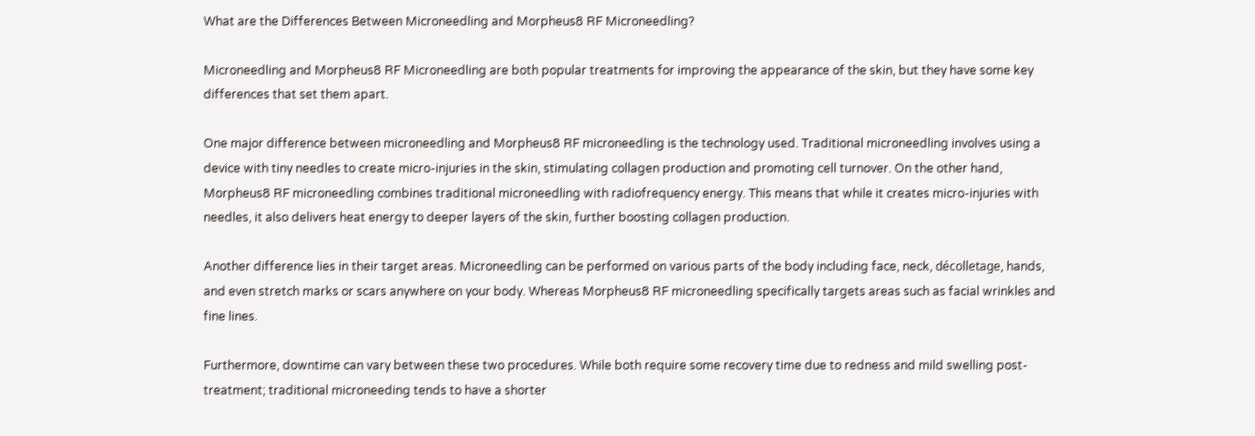What are the Differences Between Microneedling and Morpheus8 RF Microneedling?

Microneedling and Morpheus8 RF Microneedling are both popular treatments for improving the appearance of the skin, but they have some key differences that set them apart.

One major difference between microneedling and Morpheus8 RF microneedling is the technology used. Traditional microneedling involves using a device with tiny needles to create micro-injuries in the skin, stimulating collagen production and promoting cell turnover. On the other hand, Morpheus8 RF microneedling combines traditional microneedling with radiofrequency energy. This means that while it creates micro-injuries with needles, it also delivers heat energy to deeper layers of the skin, further boosting collagen production.

Another difference lies in their target areas. Microneedling can be performed on various parts of the body including face, neck, décolletage, hands, and even stretch marks or scars anywhere on your body. Whereas Morpheus8 RF microneedling specifically targets areas such as facial wrinkles and fine lines.

Furthermore, downtime can vary between these two procedures. While both require some recovery time due to redness and mild swelling post-treatment; traditional microneeding tends to have a shorter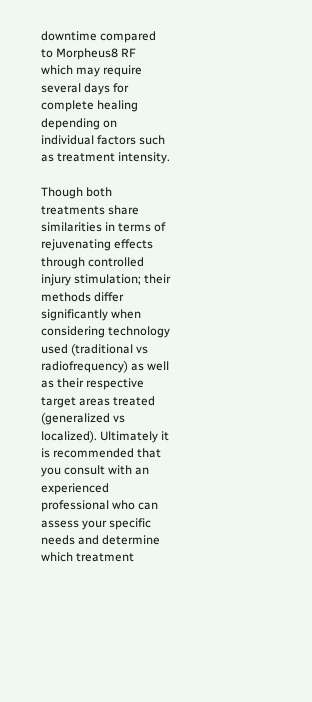downtime compared to Morpheus8 RF which may require several days for complete healing depending on individual factors such as treatment intensity.

Though both treatments share similarities in terms of rejuvenating effects through controlled injury stimulation; their methods differ significantly when considering technology used (traditional vs radiofrequency) as well as their respective target areas treated (generalized vs localized). Ultimately it is recommended that you consult with an experienced professional who can assess your specific needs and determine which treatment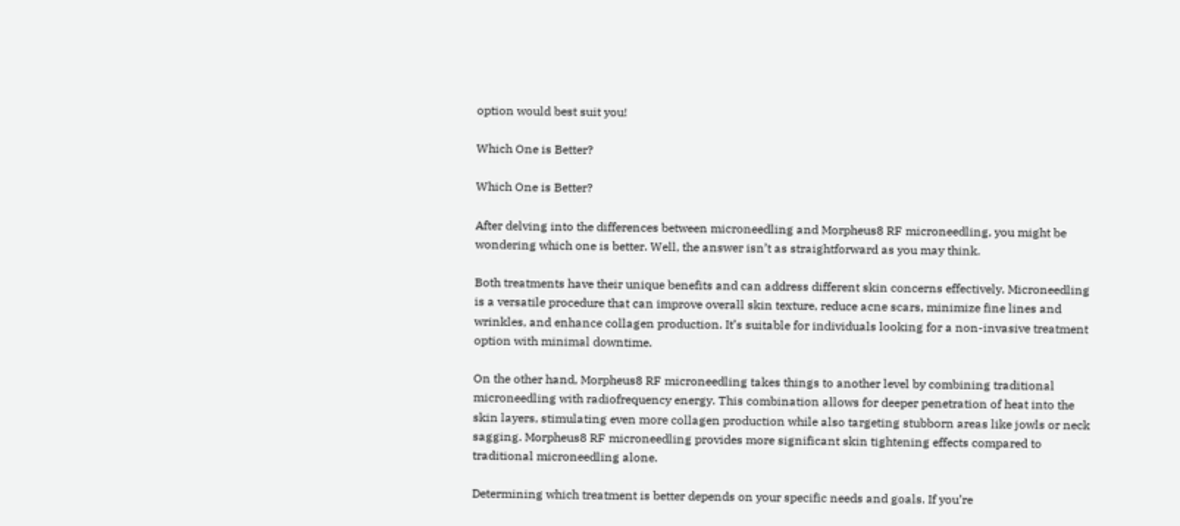option would best suit you!

Which One is Better?

Which One is Better?

After delving into the differences between microneedling and Morpheus8 RF microneedling, you might be wondering which one is better. Well, the answer isn’t as straightforward as you may think.

Both treatments have their unique benefits and can address different skin concerns effectively. Microneedling is a versatile procedure that can improve overall skin texture, reduce acne scars, minimize fine lines and wrinkles, and enhance collagen production. It’s suitable for individuals looking for a non-invasive treatment option with minimal downtime.

On the other hand, Morpheus8 RF microneedling takes things to another level by combining traditional microneedling with radiofrequency energy. This combination allows for deeper penetration of heat into the skin layers, stimulating even more collagen production while also targeting stubborn areas like jowls or neck sagging. Morpheus8 RF microneedling provides more significant skin tightening effects compared to traditional microneedling alone.

Determining which treatment is better depends on your specific needs and goals. If you’re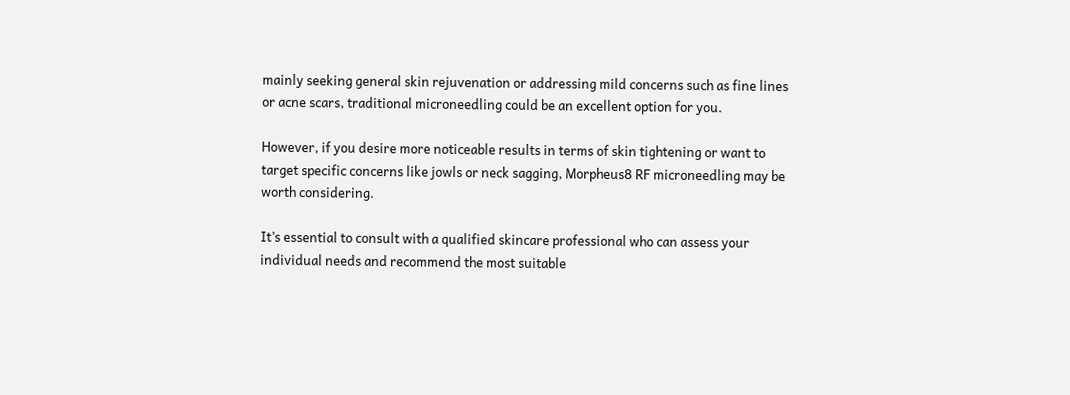mainly seeking general skin rejuvenation or addressing mild concerns such as fine lines or acne scars, traditional microneedling could be an excellent option for you.

However, if you desire more noticeable results in terms of skin tightening or want to target specific concerns like jowls or neck sagging, Morpheus8 RF microneedling may be worth considering.

It’s essential to consult with a qualified skincare professional who can assess your individual needs and recommend the most suitable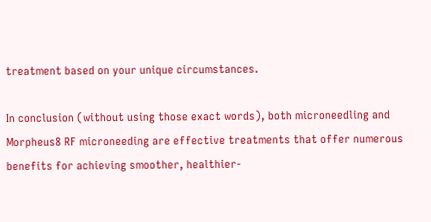treatment based on your unique circumstances.

In conclusion (without using those exact words), both microneedling and Morpheus8 RF microneeding are effective treatments that offer numerous benefits for achieving smoother, healthier-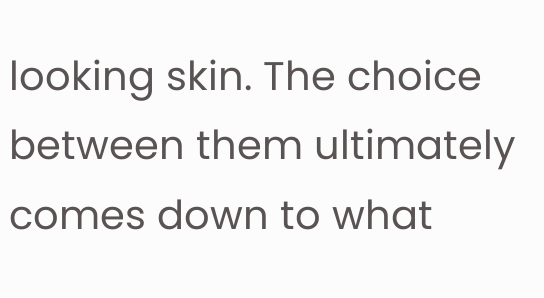looking skin. The choice between them ultimately comes down to what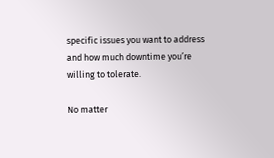specific issues you want to address and how much downtime you’re willing to tolerate.

No matter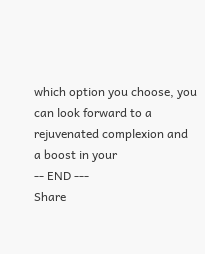which option you choose, you can look forward to a rejuvenated complexion and a boost in your
-- END ---
Share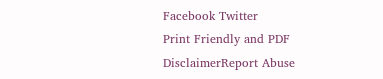Facebook Twitter
Print Friendly and PDF DisclaimerReport Abuse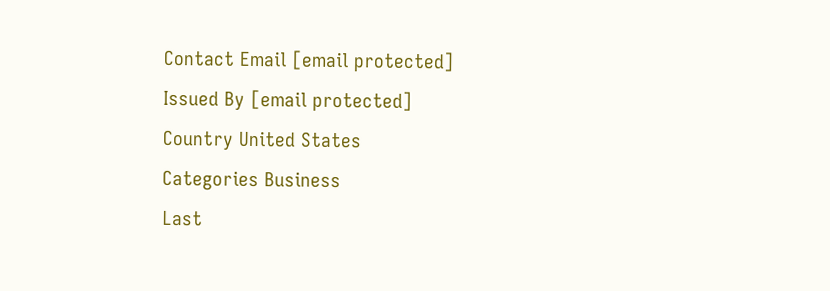Contact Email [email protected]
Issued By [email protected]
Country United States
Categories Business
Last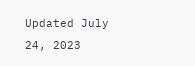Updated July 24, 2023